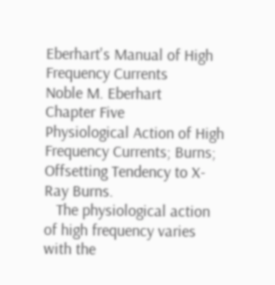Eberhart's Manual of High Frequency Currents
Noble M. Eberhart
Chapter Five
Physiological Action of High Frequency Currents; Burns; Offsetting Tendency to X-Ray Burns.
   The physiological action of high frequency varies with the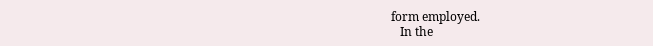form employed.
   In the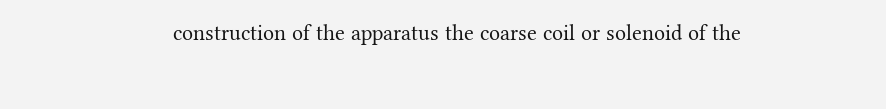construction of the apparatus the coarse coil or solenoid of the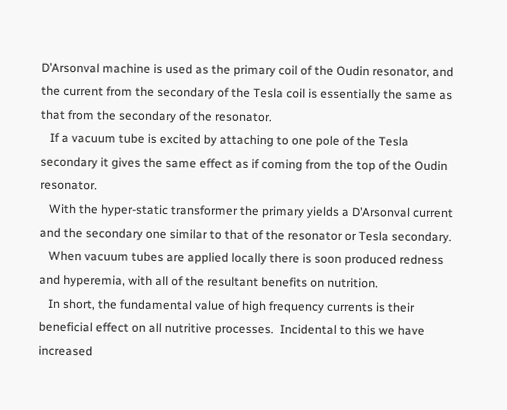D’Arsonval machine is used as the primary coil of the Oudin resonator, and the current from the secondary of the Tesla coil is essentially the same as that from the secondary of the resonator.
   If a vacuum tube is excited by attaching to one pole of the Tesla secondary it gives the same effect as if coming from the top of the Oudin resonator.
   With the hyper-static transformer the primary yields a D’Arsonval current and the secondary one similar to that of the resonator or Tesla secondary.
   When vacuum tubes are applied locally there is soon produced redness and hyperemia, with all of the resultant benefits on nutrition.
   In short, the fundamental value of high frequency currents is their beneficial effect on all nutritive processes.  Incidental to this we have increased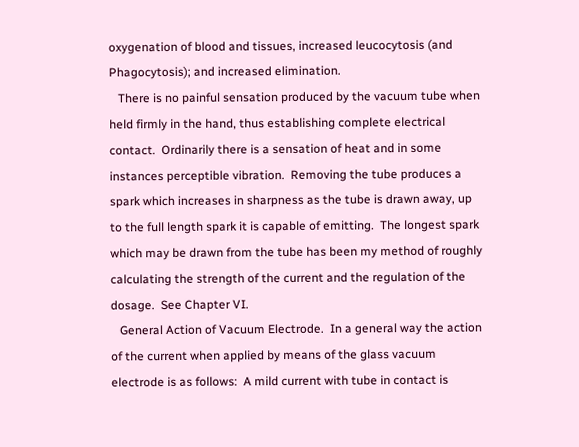oxygenation of blood and tissues, increased leucocytosis (and Phagocytosis); and increased elimination.
   There is no painful sensation produced by the vacuum tube when held firmly in the hand, thus establishing complete electrical contact.  Ordinarily there is a sensation of heat and in some instances perceptible vibration.  Removing the tube produces a spark which increases in sharpness as the tube is drawn away, up to the full length spark it is capable of emitting.  The longest spark which may be drawn from the tube has been my method of roughly calculating the strength of the current and the regulation of the dosage.  See Chapter VI.
   General Action of Vacuum Electrode.  In a general way the action of the current when applied by means of the glass vacuum electrode is as follows:  A mild current with tube in contact is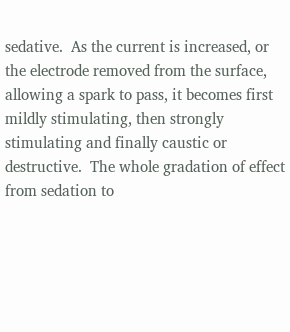sedative.  As the current is increased, or the electrode removed from the surface, allowing a spark to pass, it becomes first mildly stimulating, then strongly stimulating and finally caustic or destructive.  The whole gradation of effect from sedation to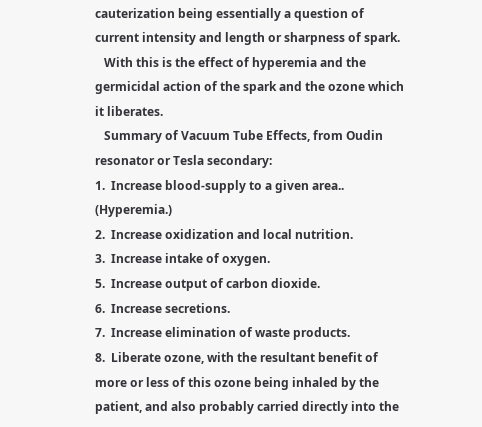cauterization being essentially a question of current intensity and length or sharpness of spark.
   With this is the effect of hyperemia and the germicidal action of the spark and the ozone which it liberates.
   Summary of Vacuum Tube Effects, from Oudin resonator or Tesla secondary:
1.  Increase blood-supply to a given area.. (Hyperemia.)
2.  Increase oxidization and local nutrition.
3.  Increase intake of oxygen.
5.  Increase output of carbon dioxide.
6.  Increase secretions.
7.  Increase elimination of waste products.
8.  Liberate ozone, with the resultant benefit of more or less of this ozone being inhaled by the patient, and also probably carried directly into the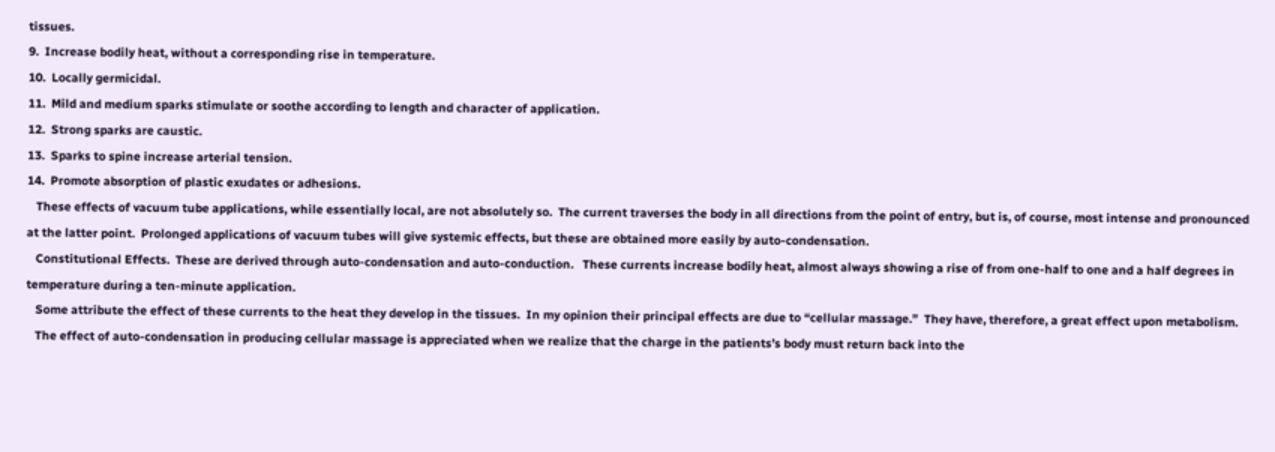tissues.
9.  Increase bodily heat, without a corresponding rise in temperature.
10.  Locally germicidal.
11.  Mild and medium sparks stimulate or soothe according to length and character of application.
12.  Strong sparks are caustic.
13.  Sparks to spine increase arterial tension.
14.  Promote absorption of plastic exudates or adhesions.
   These effects of vacuum tube applications, while essentially local, are not absolutely so.  The current traverses the body in all directions from the point of entry, but is, of course, most intense and pronounced at the latter point.  Prolonged applications of vacuum tubes will give systemic effects, but these are obtained more easily by auto-condensation.
   Constitutional Effects.  These are derived through auto-condensation and auto-conduction.   These currents increase bodily heat, almost always showing a rise of from one-half to one and a half degrees in temperature during a ten-minute application.
   Some attribute the effect of these currents to the heat they develop in the tissues.  In my opinion their principal effects are due to “cellular massage.”  They have, therefore, a great effect upon metabolism.
   The effect of auto-condensation in producing cellular massage is appreciated when we realize that the charge in the patients’s body must return back into the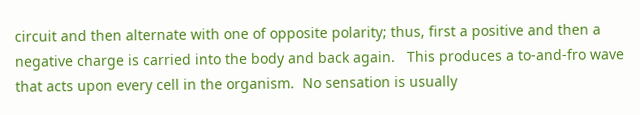circuit and then alternate with one of opposite polarity; thus, first a positive and then a negative charge is carried into the body and back again.   This produces a to-and-fro wave that acts upon every cell in the organism.  No sensation is usually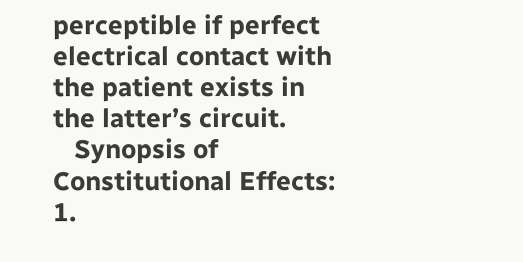perceptible if perfect electrical contact with the patient exists in the latter’s circuit.
   Synopsis of Constitutional Effects:
1.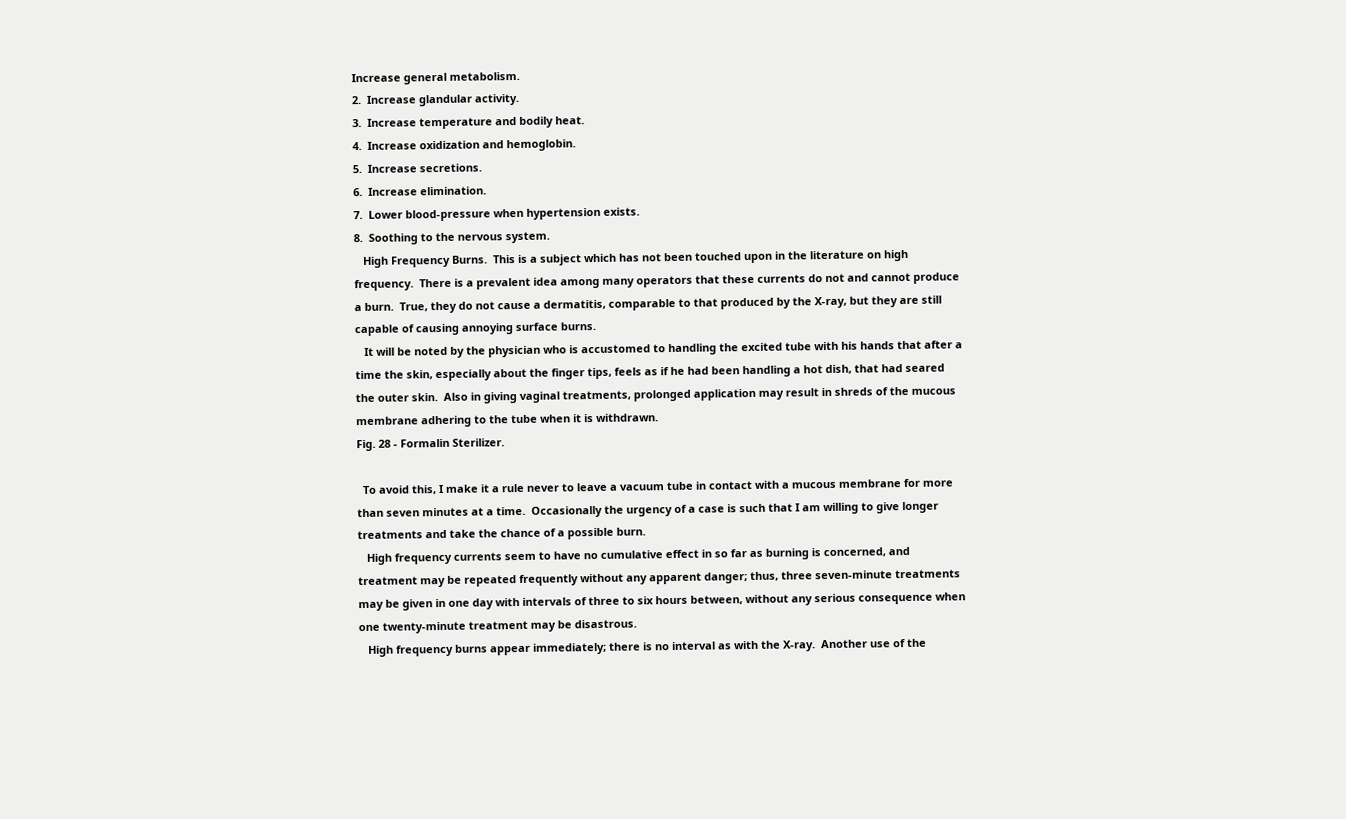Increase general metabolism.
2.  Increase glandular activity.
3.  Increase temperature and bodily heat.
4.  Increase oxidization and hemoglobin.
5.  Increase secretions.
6.  Increase elimination.
7.  Lower blood-pressure when hypertension exists.
8.  Soothing to the nervous system.
   High Frequency Burns.  This is a subject which has not been touched upon in the literature on high frequency.  There is a prevalent idea among many operators that these currents do not and cannot produce a burn.  True, they do not cause a dermatitis, comparable to that produced by the X-ray, but they are still capable of causing annoying surface burns.
   It will be noted by the physician who is accustomed to handling the excited tube with his hands that after a time the skin, especially about the finger tips, feels as if he had been handling a hot dish, that had seared the outer skin.  Also in giving vaginal treatments, prolonged application may result in shreds of the mucous membrane adhering to the tube when it is withdrawn.
Fig. 28 - Formalin Sterilizer.

  To avoid this, I make it a rule never to leave a vacuum tube in contact with a mucous membrane for more than seven minutes at a time.  Occasionally the urgency of a case is such that I am willing to give longer treatments and take the chance of a possible burn.
   High frequency currents seem to have no cumulative effect in so far as burning is concerned, and treatment may be repeated frequently without any apparent danger; thus, three seven-minute treatments may be given in one day with intervals of three to six hours between, without any serious consequence when one twenty-minute treatment may be disastrous.
   High frequency burns appear immediately; there is no interval as with the X-ray.  Another use of the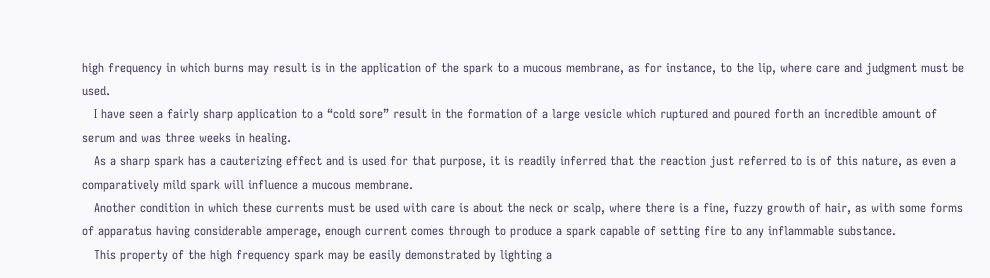high frequency in which burns may result is in the application of the spark to a mucous membrane, as for instance, to the lip, where care and judgment must be used.
   I have seen a fairly sharp application to a “cold sore” result in the formation of a large vesicle which ruptured and poured forth an incredible amount of serum and was three weeks in healing.
   As a sharp spark has a cauterizing effect and is used for that purpose, it is readily inferred that the reaction just referred to is of this nature, as even a comparatively mild spark will influence a mucous membrane.
   Another condition in which these currents must be used with care is about the neck or scalp, where there is a fine, fuzzy growth of hair, as with some forms of apparatus having considerable amperage, enough current comes through to produce a spark capable of setting fire to any inflammable substance.
   This property of the high frequency spark may be easily demonstrated by lighting a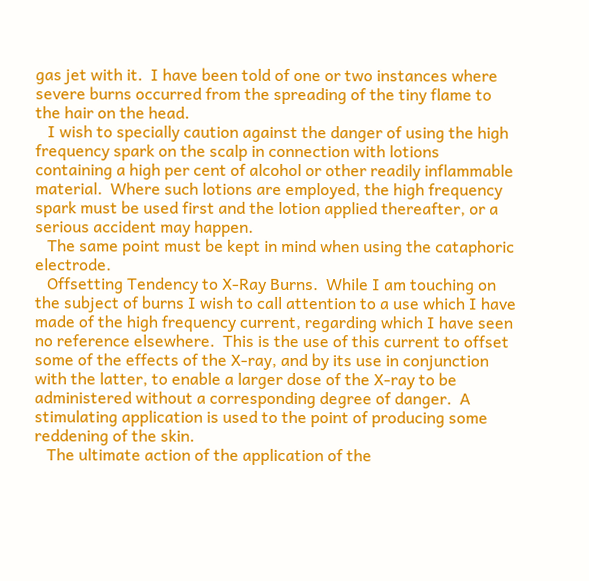gas jet with it.  I have been told of one or two instances where severe burns occurred from the spreading of the tiny flame to the hair on the head.
   I wish to specially caution against the danger of using the high frequency spark on the scalp in connection with lotions containing a high per cent of alcohol or other readily inflammable material.  Where such lotions are employed, the high frequency spark must be used first and the lotion applied thereafter, or a serious accident may happen.
   The same point must be kept in mind when using the cataphoric electrode.
   Offsetting Tendency to X-Ray Burns.  While I am touching on the subject of burns I wish to call attention to a use which I have made of the high frequency current, regarding which I have seen no reference elsewhere.  This is the use of this current to offset some of the effects of the X-ray, and by its use in conjunction with the latter, to enable a larger dose of the X-ray to be administered without a corresponding degree of danger.  A stimulating application is used to the point of producing some reddening of the skin.
   The ultimate action of the application of the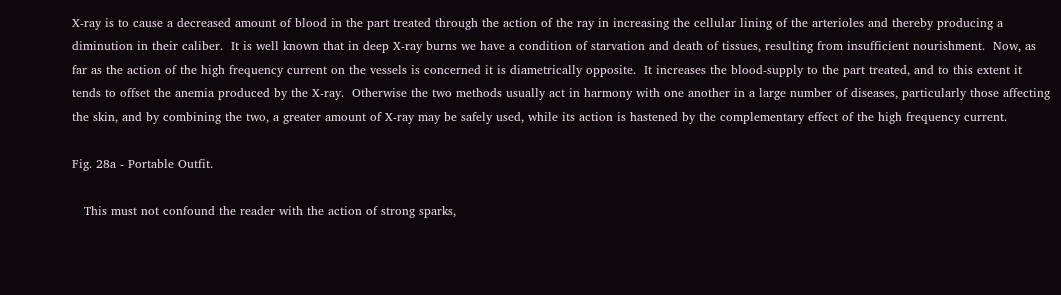X-ray is to cause a decreased amount of blood in the part treated through the action of the ray in increasing the cellular lining of the arterioles and thereby producing a diminution in their caliber.  It is well known that in deep X-ray burns we have a condition of starvation and death of tissues, resulting from insufficient nourishment.  Now, as far as the action of the high frequency current on the vessels is concerned it is diametrically opposite.  It increases the blood-supply to the part treated, and to this extent it tends to offset the anemia produced by the X-ray.  Otherwise the two methods usually act in harmony with one another in a large number of diseases, particularly those affecting the skin, and by combining the two, a greater amount of X-ray may be safely used, while its action is hastened by the complementary effect of the high frequency current.

Fig. 28a - Portable Outfit.

   This must not confound the reader with the action of strong sparks,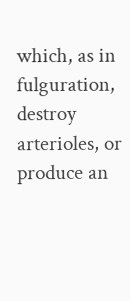which, as in fulguration, destroy arterioles, or produce an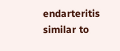endarteritis similar to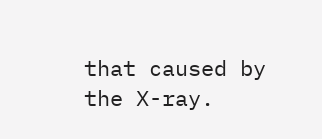that caused by the X-ray.